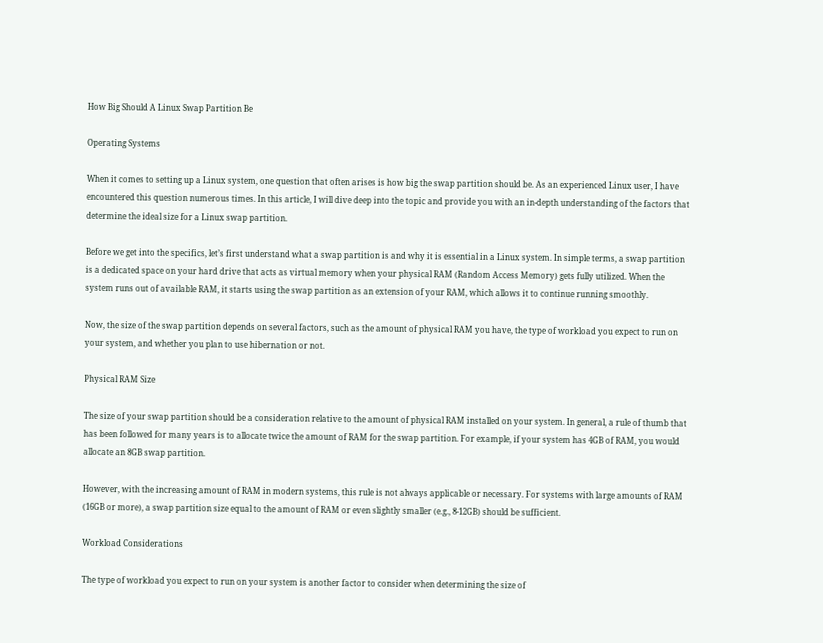How Big Should A Linux Swap Partition Be

Operating Systems

When it comes to setting up a Linux system, one question that often arises is how big the swap partition should be. As an experienced Linux user, I have encountered this question numerous times. In this article, I will dive deep into the topic and provide you with an in-depth understanding of the factors that determine the ideal size for a Linux swap partition.

Before we get into the specifics, let’s first understand what a swap partition is and why it is essential in a Linux system. In simple terms, a swap partition is a dedicated space on your hard drive that acts as virtual memory when your physical RAM (Random Access Memory) gets fully utilized. When the system runs out of available RAM, it starts using the swap partition as an extension of your RAM, which allows it to continue running smoothly.

Now, the size of the swap partition depends on several factors, such as the amount of physical RAM you have, the type of workload you expect to run on your system, and whether you plan to use hibernation or not.

Physical RAM Size

The size of your swap partition should be a consideration relative to the amount of physical RAM installed on your system. In general, a rule of thumb that has been followed for many years is to allocate twice the amount of RAM for the swap partition. For example, if your system has 4GB of RAM, you would allocate an 8GB swap partition.

However, with the increasing amount of RAM in modern systems, this rule is not always applicable or necessary. For systems with large amounts of RAM (16GB or more), a swap partition size equal to the amount of RAM or even slightly smaller (e.g., 8-12GB) should be sufficient.

Workload Considerations

The type of workload you expect to run on your system is another factor to consider when determining the size of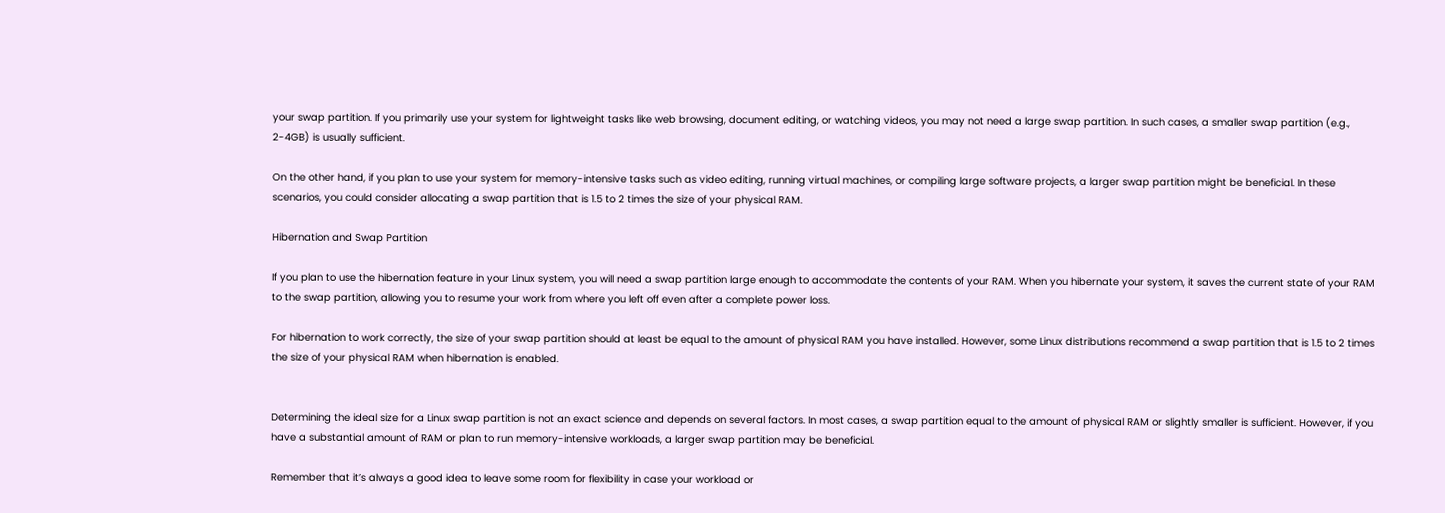your swap partition. If you primarily use your system for lightweight tasks like web browsing, document editing, or watching videos, you may not need a large swap partition. In such cases, a smaller swap partition (e.g., 2-4GB) is usually sufficient.

On the other hand, if you plan to use your system for memory-intensive tasks such as video editing, running virtual machines, or compiling large software projects, a larger swap partition might be beneficial. In these scenarios, you could consider allocating a swap partition that is 1.5 to 2 times the size of your physical RAM.

Hibernation and Swap Partition

If you plan to use the hibernation feature in your Linux system, you will need a swap partition large enough to accommodate the contents of your RAM. When you hibernate your system, it saves the current state of your RAM to the swap partition, allowing you to resume your work from where you left off even after a complete power loss.

For hibernation to work correctly, the size of your swap partition should at least be equal to the amount of physical RAM you have installed. However, some Linux distributions recommend a swap partition that is 1.5 to 2 times the size of your physical RAM when hibernation is enabled.


Determining the ideal size for a Linux swap partition is not an exact science and depends on several factors. In most cases, a swap partition equal to the amount of physical RAM or slightly smaller is sufficient. However, if you have a substantial amount of RAM or plan to run memory-intensive workloads, a larger swap partition may be beneficial.

Remember that it’s always a good idea to leave some room for flexibility in case your workload or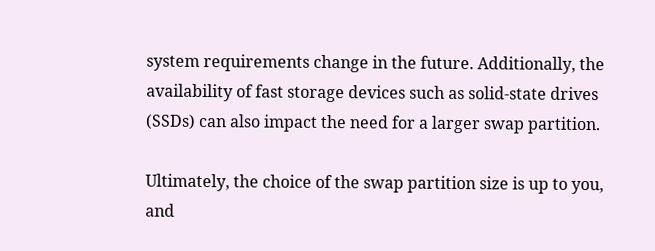system requirements change in the future. Additionally, the availability of fast storage devices such as solid-state drives (SSDs) can also impact the need for a larger swap partition.

Ultimately, the choice of the swap partition size is up to you, and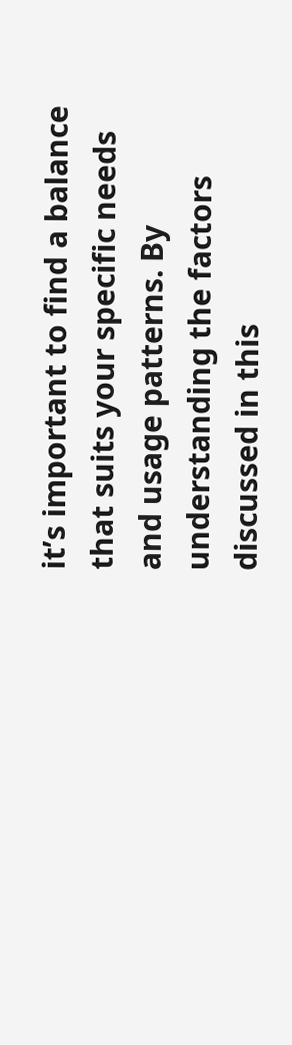it’s important to find a balance that suits your specific needs and usage patterns. By understanding the factors discussed in this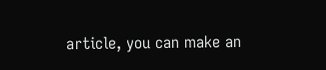article, you can make an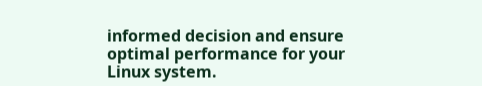informed decision and ensure optimal performance for your Linux system.